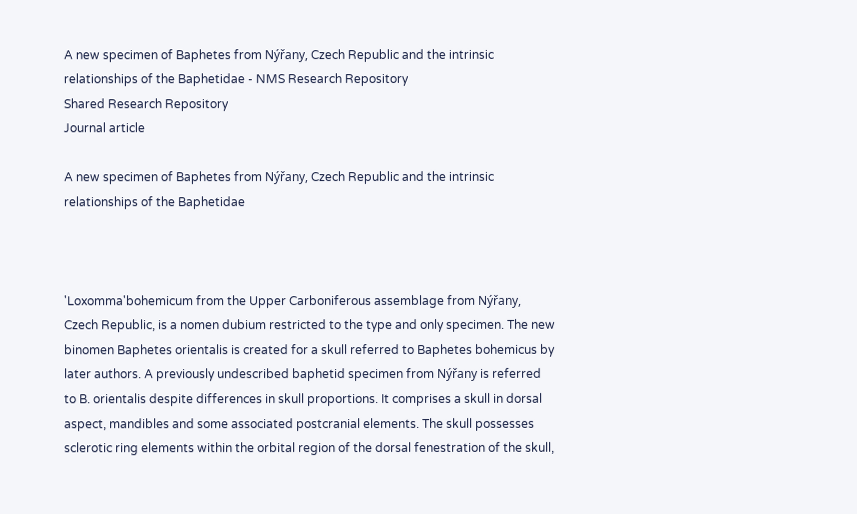A new specimen of Baphetes from Nýřany, Czech Republic and the intrinsic relationships of the Baphetidae - NMS Research Repository
Shared Research Repository
Journal article

A new specimen of Baphetes from Nýřany, Czech Republic and the intrinsic relationships of the Baphetidae



'Loxomma'bohemicum from the Upper Carboniferous assemblage from Nýřany, Czech Republic, is a nomen dubium restricted to the type and only specimen. The new binomen Baphetes orientalis is created for a skull referred to Baphetes bohemicus by later authors. A previously undescribed baphetid specimen from Nýřany is referred to B. orientalis despite differences in skull proportions. It comprises a skull in dorsal aspect, mandibles and some associated postcranial elements. The skull possesses sclerotic ring elements within the orbital region of the dorsal fenestration of the skull,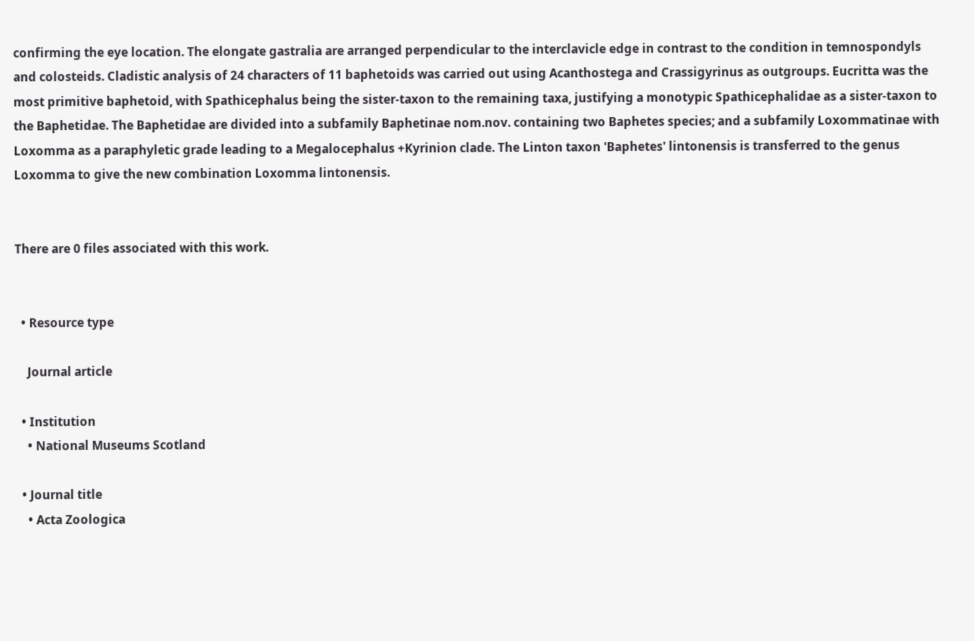confirming the eye location. The elongate gastralia are arranged perpendicular to the interclavicle edge in contrast to the condition in temnospondyls and colosteids. Cladistic analysis of 24 characters of 11 baphetoids was carried out using Acanthostega and Crassigyrinus as outgroups. Eucritta was the most primitive baphetoid, with Spathicephalus being the sister-taxon to the remaining taxa, justifying a monotypic Spathicephalidae as a sister-taxon to the Baphetidae. The Baphetidae are divided into a subfamily Baphetinae nom.nov. containing two Baphetes species; and a subfamily Loxommatinae with Loxomma as a paraphyletic grade leading to a Megalocephalus +Kyrinion clade. The Linton taxon 'Baphetes' lintonensis is transferred to the genus Loxomma to give the new combination Loxomma lintonensis.


There are 0 files associated with this work.


  • Resource type

    Journal article

  • Institution
    • National Museums Scotland

  • Journal title
    • Acta Zoologica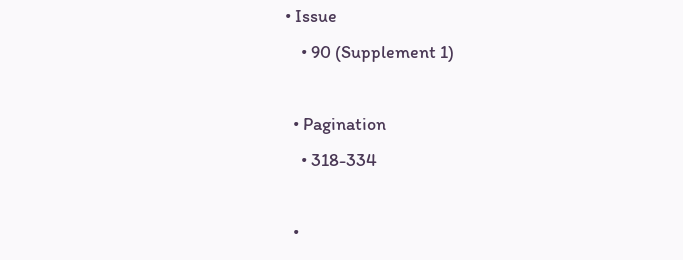• Issue
    • 90 (Supplement 1)

  • Pagination
    • 318-334

  •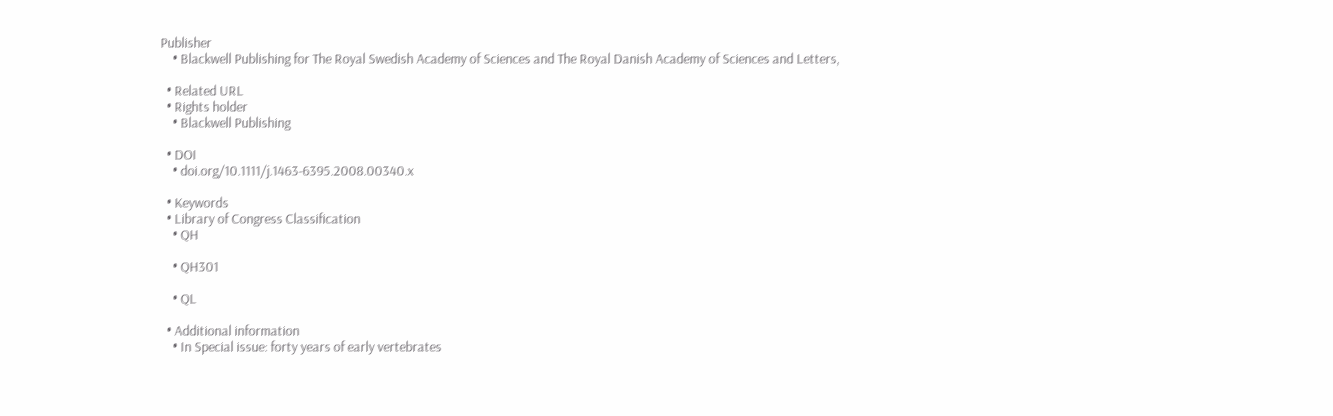Publisher
    • Blackwell Publishing for The Royal Swedish Academy of Sciences and The Royal Danish Academy of Sciences and Letters,

  • Related URL
  • Rights holder
    • Blackwell Publishing

  • DOI
    • doi.org/10.1111/j.1463-6395.2008.00340.x

  • Keywords
  • Library of Congress Classification
    • QH

    • QH301

    • QL

  • Additional information
    • In Special issue: forty years of early vertebrates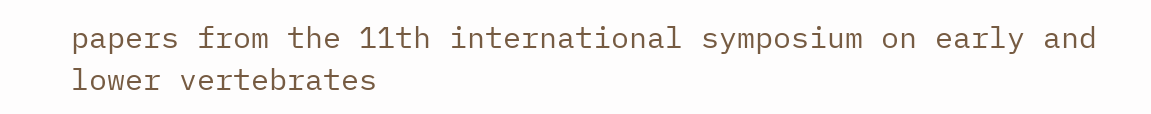papers from the 11th international symposium on early and lower vertebrates